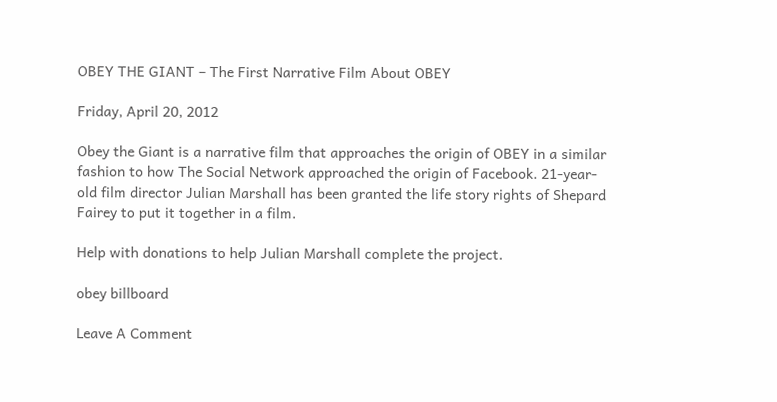OBEY THE GIANT – The First Narrative Film About OBEY

Friday, April 20, 2012

Obey the Giant is a narrative film that approaches the origin of OBEY in a similar fashion to how The Social Network approached the origin of Facebook. 21-year-old film director Julian Marshall has been granted the life story rights of Shepard Fairey to put it together in a film.

Help with donations to help Julian Marshall complete the project.

obey billboard

Leave A Comment